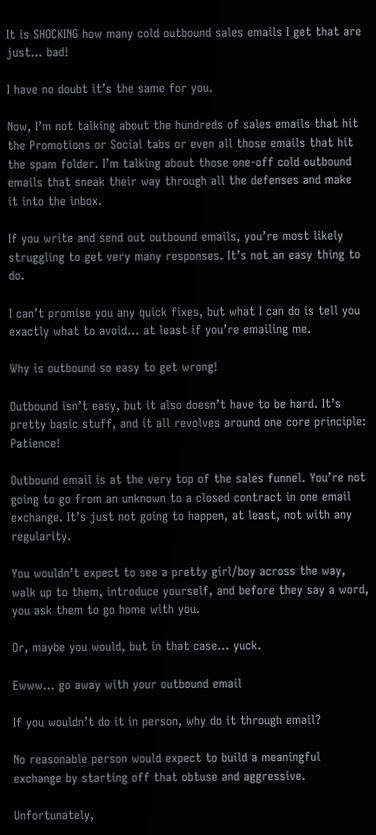It is SHOCKING how many cold outbound sales emails I get that are just… bad!

I have no doubt it’s the same for you.

Now, I’m not talking about the hundreds of sales emails that hit the Promotions or Social tabs or even all those emails that hit the spam folder. I’m talking about those one-off cold outbound emails that sneak their way through all the defenses and make it into the inbox.

If you write and send out outbound emails, you’re most likely struggling to get very many responses. It’s not an easy thing to do.

I can’t promise you any quick fixes, but what I can do is tell you exactly what to avoid… at least if you’re emailing me.

Why is outbound so easy to get wrong!

Outbound isn’t easy, but it also doesn’t have to be hard. It’s pretty basic stuff, and it all revolves around one core principle: Patience!

Outbound email is at the very top of the sales funnel. You’re not going to go from an unknown to a closed contract in one email exchange. It’s just not going to happen, at least, not with any regularity.

You wouldn’t expect to see a pretty girl/boy across the way, walk up to them, introduce yourself, and before they say a word, you ask them to go home with you.

Or, maybe you would, but in that case… yuck.

Ewww... go away with your outbound email

If you wouldn’t do it in person, why do it through email?

No reasonable person would expect to build a meaningful exchange by starting off that obtuse and aggressive.

Unfortunately,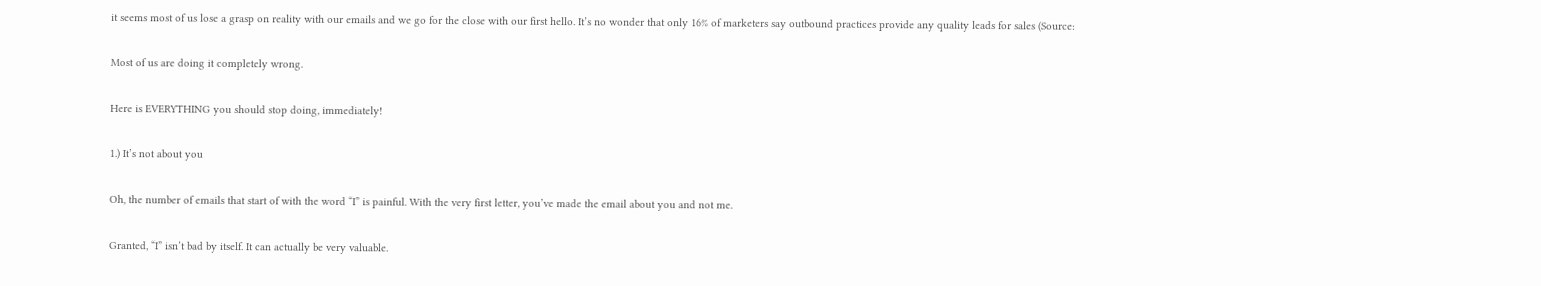it seems most of us lose a grasp on reality with our emails and we go for the close with our first hello. It’s no wonder that only 16% of marketers say outbound practices provide any quality leads for sales (Source:

Most of us are doing it completely wrong.

Here is EVERYTHING you should stop doing, immediately!

1.) It’s not about you

Oh, the number of emails that start of with the word “I” is painful. With the very first letter, you’ve made the email about you and not me.

Granted, “I” isn’t bad by itself. It can actually be very valuable.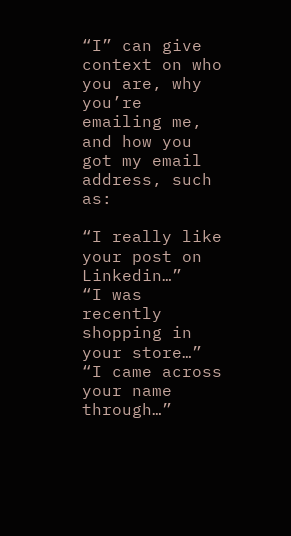“I” can give context on who you are, why you’re emailing me, and how you got my email address, such as:

“I really like your post on Linkedin…”
“I was recently shopping in your store…”
“I came across your name through…”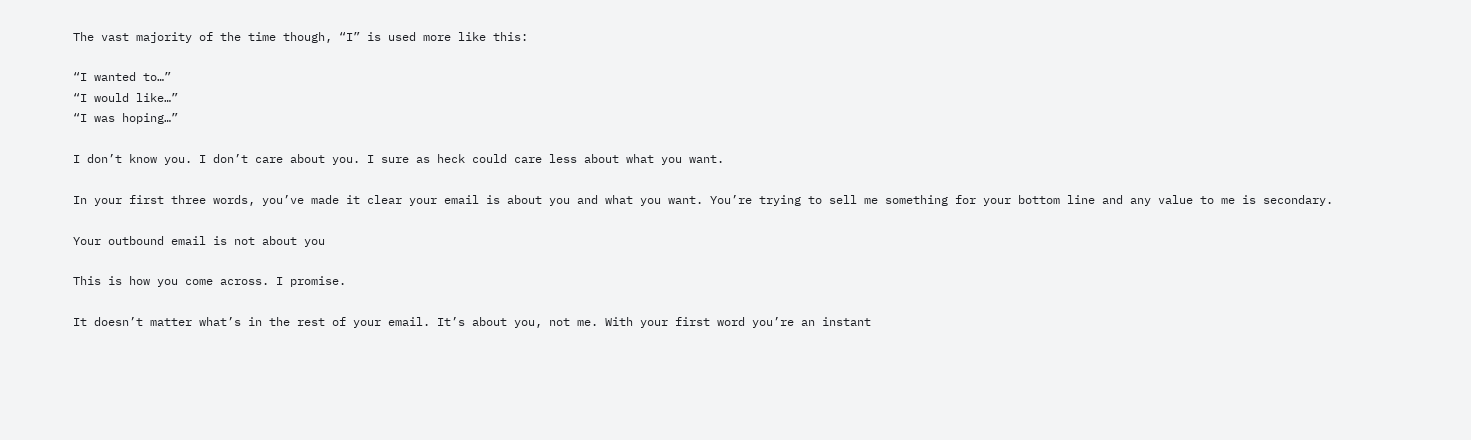The vast majority of the time though, “I” is used more like this:

“I wanted to…”
“I would like…”
“I was hoping…”

I don’t know you. I don’t care about you. I sure as heck could care less about what you want.

In your first three words, you’ve made it clear your email is about you and what you want. You’re trying to sell me something for your bottom line and any value to me is secondary.

Your outbound email is not about you

This is how you come across. I promise.

It doesn’t matter what’s in the rest of your email. It’s about you, not me. With your first word you’re an instant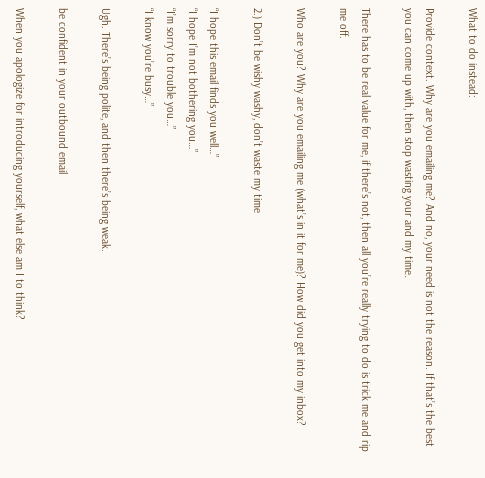What to do instead:

Provide context. Why are you emailing me? And no, your need is not the reason. If that’s the best you can come up with, then stop wasting your and my time.

There has to be real value for me, if there’s not, then all you’re really trying to do is trick me and rip me off.

Who are you? Why are you emailing me (what’s in it for me)? How did you get into my inbox?

2.) Don’t be wishy washy, don’t waste my time

“I hope this email finds you well…”
“I hope I’m not bothering you…”
“I’m sorry to trouble you…”
“I know you’re busy…”

Ugh. There’s being polite, and then there’s being weak.

be confident in your outbound email

When you apologize for introducing yourself, what else am I to think?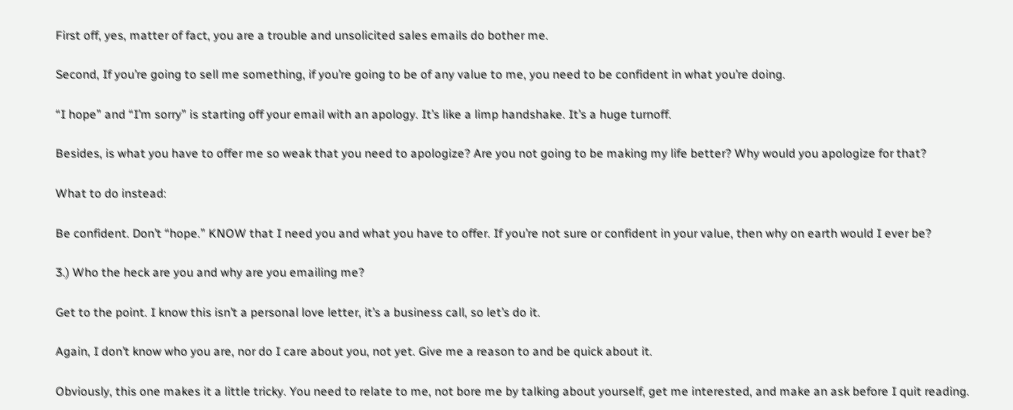First off, yes, matter of fact, you are a trouble and unsolicited sales emails do bother me.

Second, If you’re going to sell me something, if you’re going to be of any value to me, you need to be confident in what you’re doing.

“I hope” and “I’m sorry” is starting off your email with an apology. It’s like a limp handshake. It’s a huge turnoff.

Besides, is what you have to offer me so weak that you need to apologize? Are you not going to be making my life better? Why would you apologize for that?

What to do instead:

Be confident. Don’t “hope.” KNOW that I need you and what you have to offer. If you’re not sure or confident in your value, then why on earth would I ever be?

3.) Who the heck are you and why are you emailing me?

Get to the point. I know this isn’t a personal love letter, it’s a business call, so let’s do it.

Again, I don’t know who you are, nor do I care about you, not yet. Give me a reason to and be quick about it.

Obviously, this one makes it a little tricky. You need to relate to me, not bore me by talking about yourself, get me interested, and make an ask before I quit reading.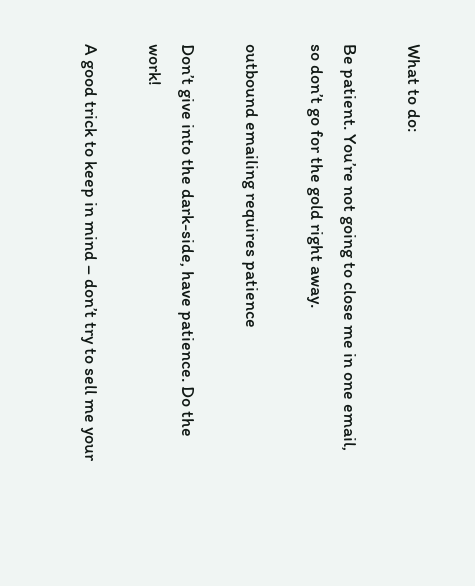What to do:

Be patient. You’re not going to close me in one email, so don’t go for the gold right away.

outbound emailing requires patience

Don’t give into the dark-side, have patience. Do the work!

A good trick to keep in mind – don’t try to sell me your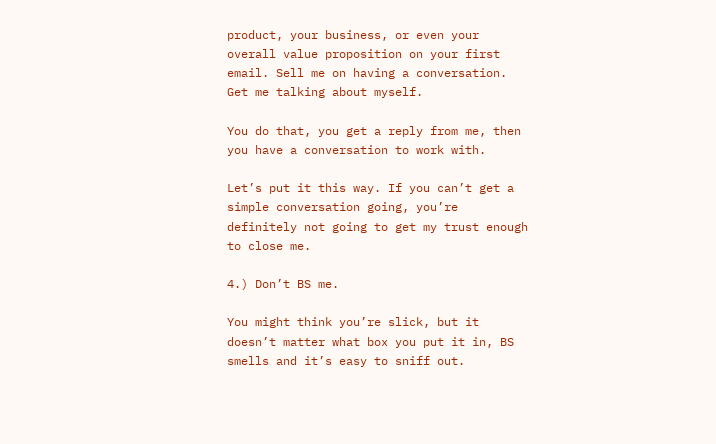product, your business, or even your overall value proposition on your first email. Sell me on having a conversation. Get me talking about myself.

You do that, you get a reply from me, then you have a conversation to work with.

Let’s put it this way. If you can’t get a simple conversation going, you’re definitely not going to get my trust enough to close me.

4.) Don’t BS me.

You might think you’re slick, but it doesn’t matter what box you put it in, BS smells and it’s easy to sniff out.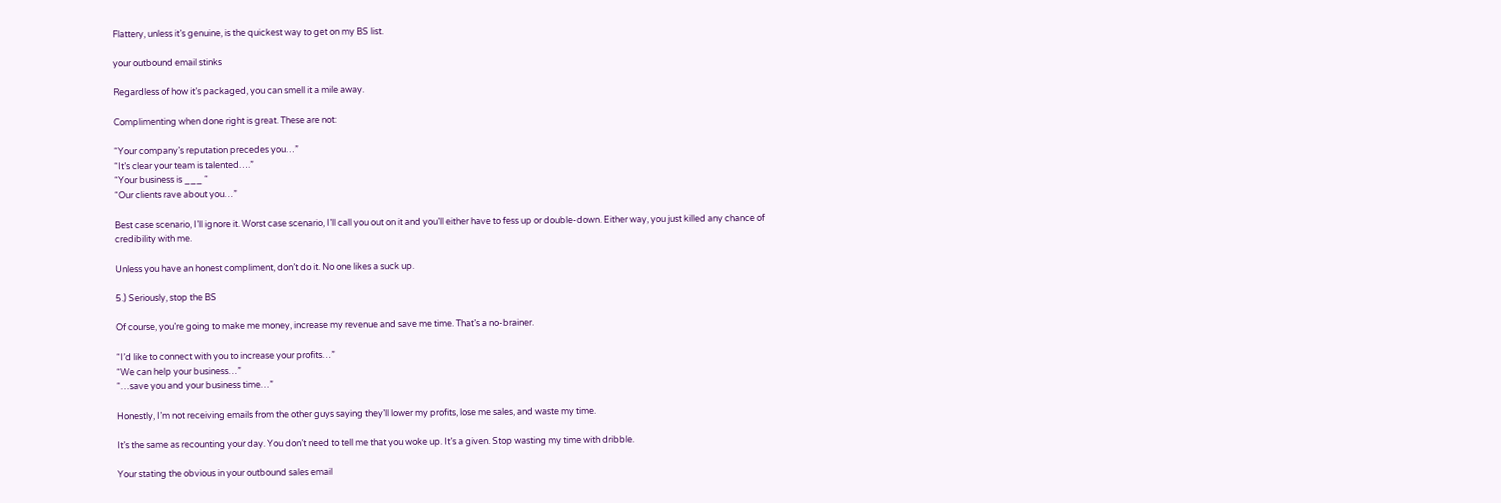Flattery, unless it’s genuine, is the quickest way to get on my BS list.

your outbound email stinks

Regardless of how it’s packaged, you can smell it a mile away.

Complimenting when done right is great. These are not:

“Your company’s reputation precedes you…”
“It’s clear your team is talented….”
“Your business is ___ “
“Our clients rave about you…”

Best case scenario, I’ll ignore it. Worst case scenario, I’ll call you out on it and you’ll either have to fess up or double-down. Either way, you just killed any chance of credibility with me.

Unless you have an honest compliment, don’t do it. No one likes a suck up.

5.) Seriously, stop the BS

Of course, you’re going to make me money, increase my revenue and save me time. That’s a no-brainer.

“I’d like to connect with you to increase your profits…”
“We can help your business…”
“…save you and your business time…”

Honestly, I’m not receiving emails from the other guys saying they’ll lower my profits, lose me sales, and waste my time.

It’s the same as recounting your day. You don’t need to tell me that you woke up. It’s a given. Stop wasting my time with dribble.

Your stating the obvious in your outbound sales email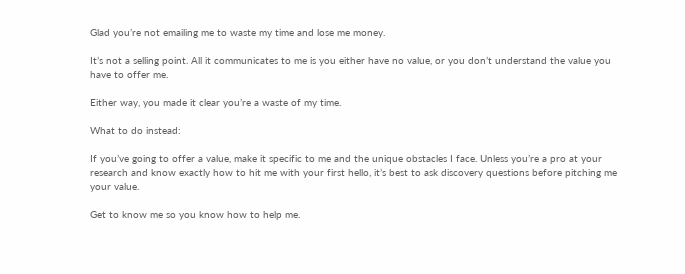Glad you’re not emailing me to waste my time and lose me money.

It’s not a selling point. All it communicates to me is you either have no value, or you don’t understand the value you have to offer me.

Either way, you made it clear you’re a waste of my time.

What to do instead:

If you’ve going to offer a value, make it specific to me and the unique obstacles I face. Unless you’re a pro at your research and know exactly how to hit me with your first hello, it’s best to ask discovery questions before pitching me your value.

Get to know me so you know how to help me.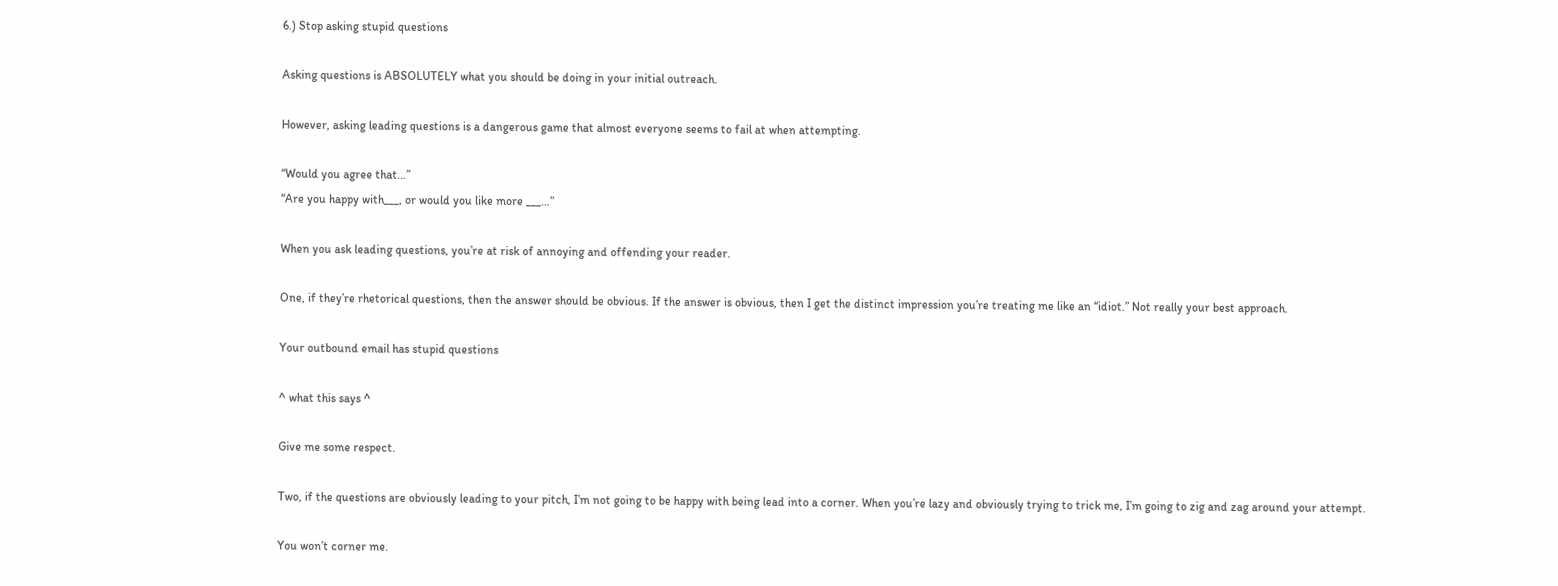6.) Stop asking stupid questions

Asking questions is ABSOLUTELY what you should be doing in your initial outreach.

However, asking leading questions is a dangerous game that almost everyone seems to fail at when attempting.

“Would you agree that…”
“Are you happy with___, or would you like more ___…”

When you ask leading questions, you’re at risk of annoying and offending your reader.

One, if they’re rhetorical questions, then the answer should be obvious. If the answer is obvious, then I get the distinct impression you’re treating me like an “idiot.” Not really your best approach.

Your outbound email has stupid questions

^ what this says ^

Give me some respect.

Two, if the questions are obviously leading to your pitch, I’m not going to be happy with being lead into a corner. When you’re lazy and obviously trying to trick me, I’m going to zig and zag around your attempt.

You won’t corner me.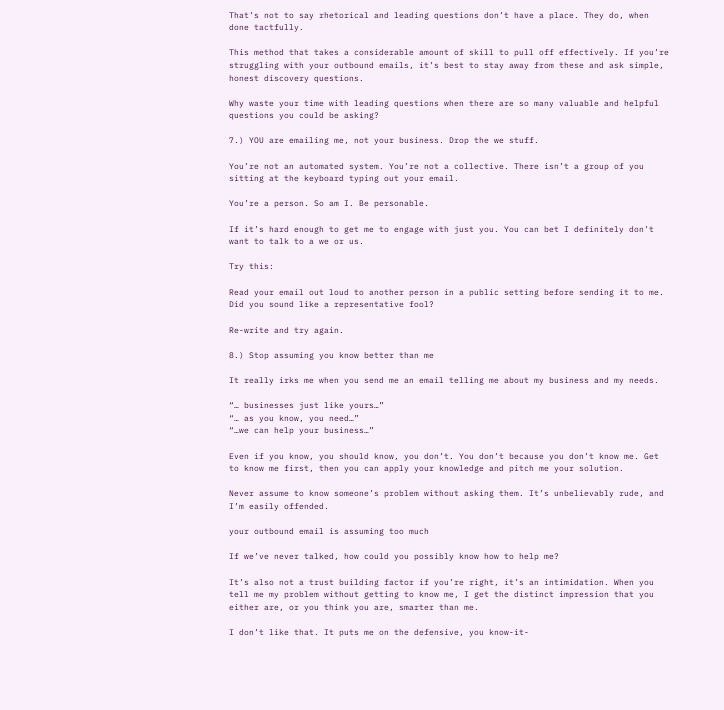That’s not to say rhetorical and leading questions don’t have a place. They do, when done tactfully.

This method that takes a considerable amount of skill to pull off effectively. If you’re struggling with your outbound emails, it’s best to stay away from these and ask simple, honest discovery questions.

Why waste your time with leading questions when there are so many valuable and helpful questions you could be asking?

7.) YOU are emailing me, not your business. Drop the we stuff.

You’re not an automated system. You’re not a collective. There isn’t a group of you sitting at the keyboard typing out your email.

You’re a person. So am I. Be personable.

If it’s hard enough to get me to engage with just you. You can bet I definitely don’t want to talk to a we or us.

Try this:

Read your email out loud to another person in a public setting before sending it to me. Did you sound like a representative fool?

Re-write and try again.

8.) Stop assuming you know better than me

It really irks me when you send me an email telling me about my business and my needs.

“… businesses just like yours…”
“… as you know, you need…”
“…we can help your business…”

Even if you know, you should know, you don’t. You don’t because you don’t know me. Get to know me first, then you can apply your knowledge and pitch me your solution.

Never assume to know someone’s problem without asking them. It’s unbelievably rude, and I’m easily offended.

your outbound email is assuming too much

If we’ve never talked, how could you possibly know how to help me?

It’s also not a trust building factor if you’re right, it’s an intimidation. When you tell me my problem without getting to know me, I get the distinct impression that you either are, or you think you are, smarter than me.

I don’t like that. It puts me on the defensive, you know-it-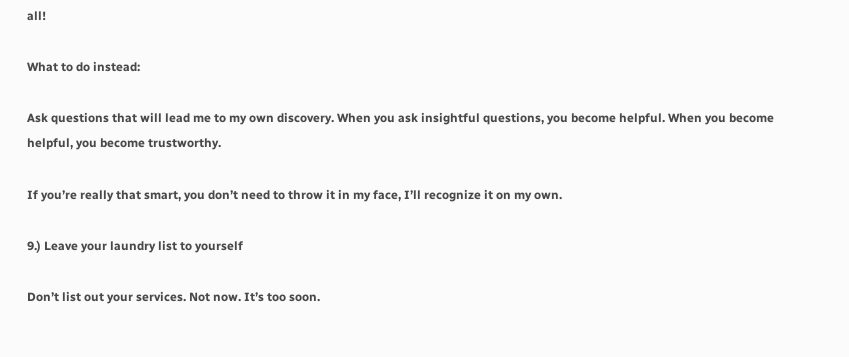all!

What to do instead:

Ask questions that will lead me to my own discovery. When you ask insightful questions, you become helpful. When you become helpful, you become trustworthy.

If you’re really that smart, you don’t need to throw it in my face, I’ll recognize it on my own.

9.) Leave your laundry list to yourself

Don’t list out your services. Not now. It’s too soon.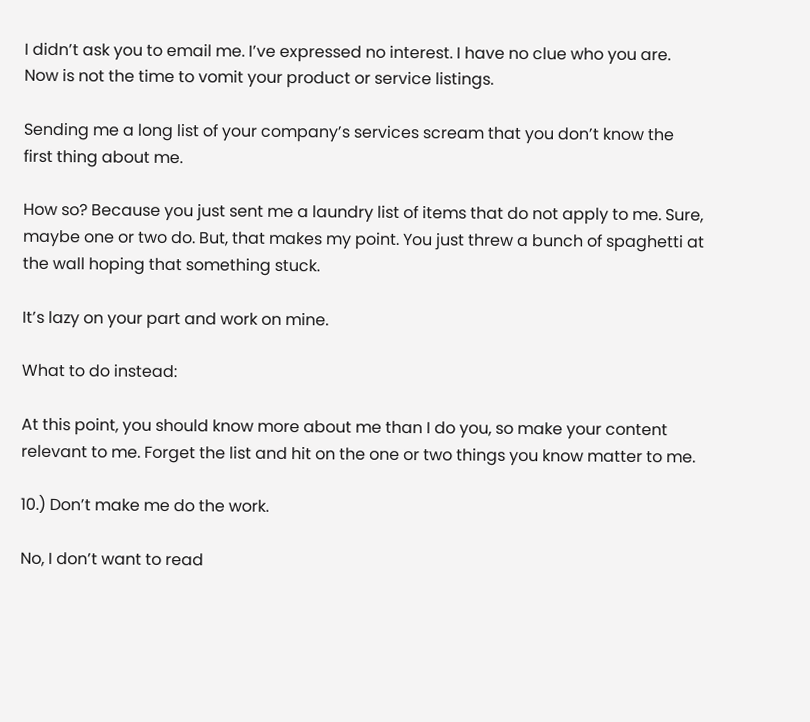I didn’t ask you to email me. I’ve expressed no interest. I have no clue who you are. Now is not the time to vomit your product or service listings.

Sending me a long list of your company’s services scream that you don’t know the first thing about me.

How so? Because you just sent me a laundry list of items that do not apply to me. Sure, maybe one or two do. But, that makes my point. You just threw a bunch of spaghetti at the wall hoping that something stuck.

It’s lazy on your part and work on mine.

What to do instead:

At this point, you should know more about me than I do you, so make your content relevant to me. Forget the list and hit on the one or two things you know matter to me.

10.) Don’t make me do the work.

No, I don’t want to read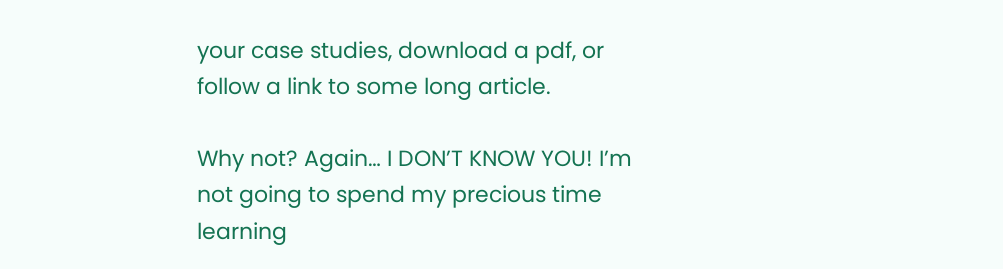your case studies, download a pdf, or follow a link to some long article.

Why not? Again… I DON’T KNOW YOU! I’m not going to spend my precious time learning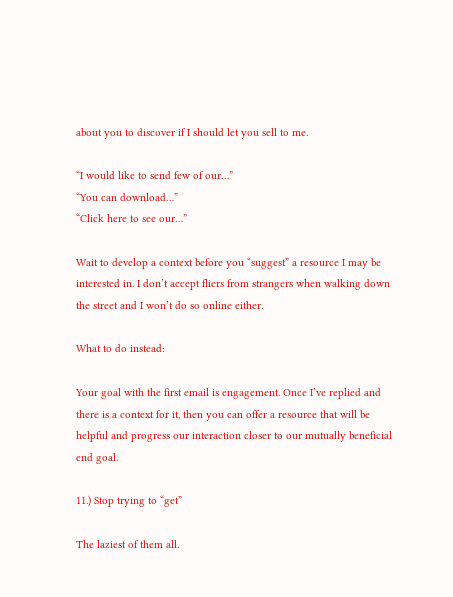about you to discover if I should let you sell to me.

“I would like to send few of our…”
“You can download…”
“Click here to see our…”

Wait to develop a context before you “suggest” a resource I may be interested in. I don’t accept fliers from strangers when walking down the street and I won’t do so online either.

What to do instead:

Your goal with the first email is engagement. Once I’ve replied and there is a context for it, then you can offer a resource that will be helpful and progress our interaction closer to our mutually beneficial end goal.

11.) Stop trying to “get”

The laziest of them all.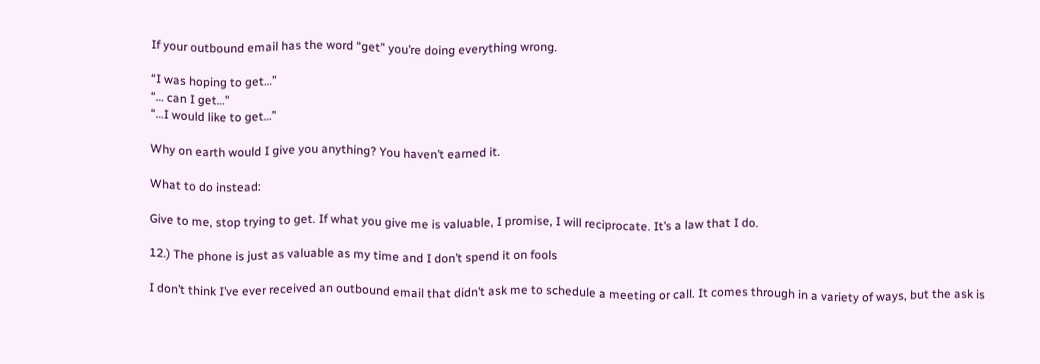If your outbound email has the word “get” you’re doing everything wrong.

“I was hoping to get…”
“… can I get…”
“…I would like to get…”

Why on earth would I give you anything? You haven’t earned it.

What to do instead:

Give to me, stop trying to get. If what you give me is valuable, I promise, I will reciprocate. It’s a law that I do.

12.) The phone is just as valuable as my time and I don’t spend it on fools

I don’t think I’ve ever received an outbound email that didn’t ask me to schedule a meeting or call. It comes through in a variety of ways, but the ask is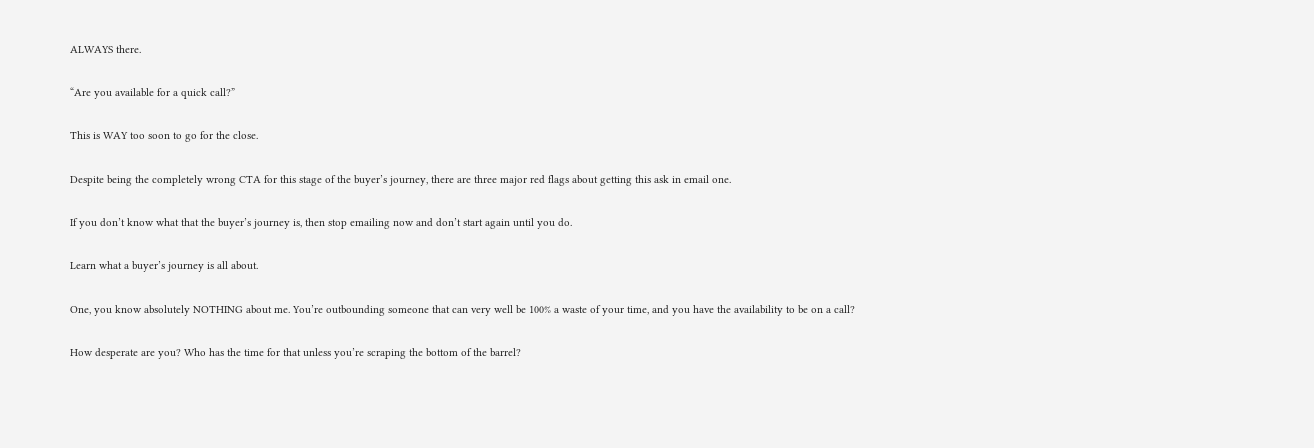ALWAYS there.

“Are you available for a quick call?”

This is WAY too soon to go for the close.

Despite being the completely wrong CTA for this stage of the buyer’s journey, there are three major red flags about getting this ask in email one.

If you don’t know what that the buyer’s journey is, then stop emailing now and don’t start again until you do.

Learn what a buyer’s journey is all about.

One, you know absolutely NOTHING about me. You’re outbounding someone that can very well be 100% a waste of your time, and you have the availability to be on a call?

How desperate are you? Who has the time for that unless you’re scraping the bottom of the barrel?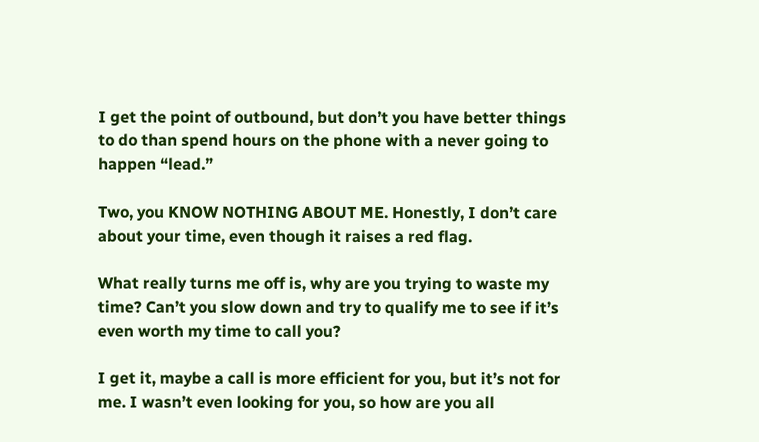I get the point of outbound, but don’t you have better things to do than spend hours on the phone with a never going to happen “lead.”

Two, you KNOW NOTHING ABOUT ME. Honestly, I don’t care about your time, even though it raises a red flag.

What really turns me off is, why are you trying to waste my time? Can’t you slow down and try to qualify me to see if it’s even worth my time to call you?

I get it, maybe a call is more efficient for you, but it’s not for me. I wasn’t even looking for you, so how are you all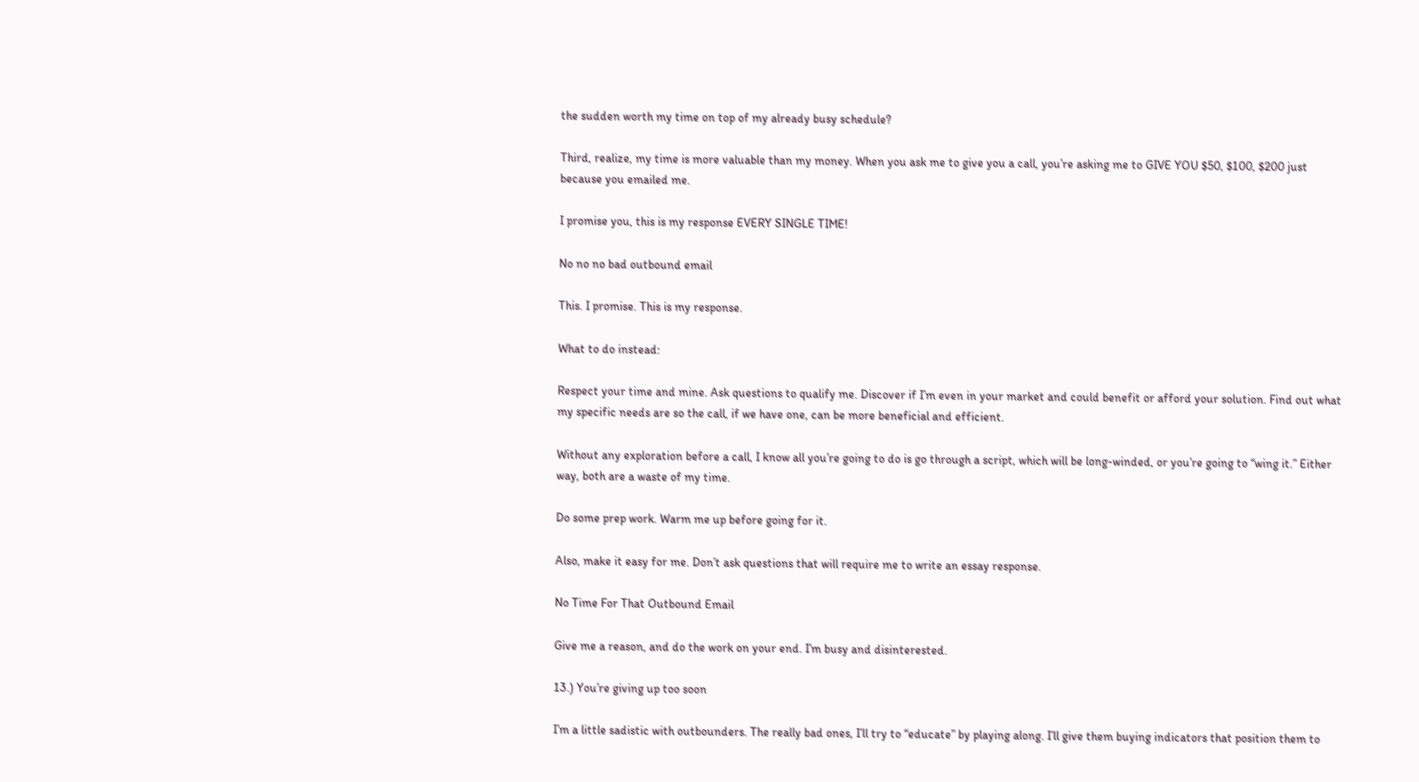the sudden worth my time on top of my already busy schedule?

Third, realize, my time is more valuable than my money. When you ask me to give you a call, you’re asking me to GIVE YOU $50, $100, $200 just because you emailed me.

I promise you, this is my response EVERY SINGLE TIME!

No no no bad outbound email

This. I promise. This is my response.

What to do instead:

Respect your time and mine. Ask questions to qualify me. Discover if I’m even in your market and could benefit or afford your solution. Find out what my specific needs are so the call, if we have one, can be more beneficial and efficient.

Without any exploration before a call, I know all you’re going to do is go through a script, which will be long-winded, or you’re going to “wing it.” Either way, both are a waste of my time.

Do some prep work. Warm me up before going for it.

Also, make it easy for me. Don’t ask questions that will require me to write an essay response.

No Time For That Outbound Email

Give me a reason, and do the work on your end. I’m busy and disinterested.

13.) You’re giving up too soon

I’m a little sadistic with outbounders. The really bad ones, I’ll try to “educate” by playing along. I’ll give them buying indicators that position them to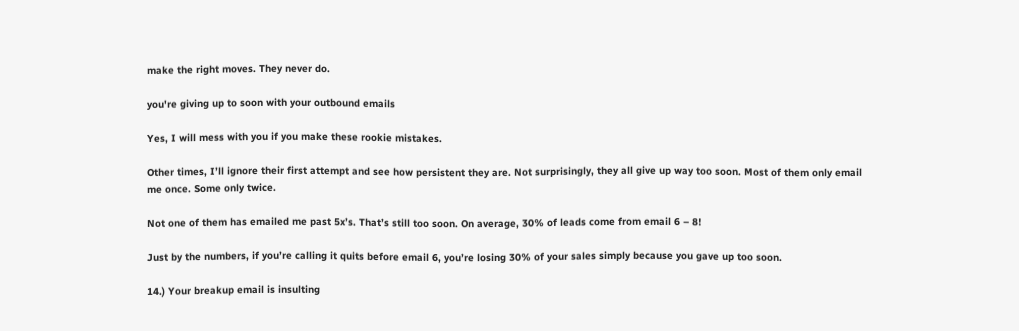make the right moves. They never do.

you're giving up to soon with your outbound emails

Yes, I will mess with you if you make these rookie mistakes.

Other times, I’ll ignore their first attempt and see how persistent they are. Not surprisingly, they all give up way too soon. Most of them only email me once. Some only twice.

Not one of them has emailed me past 5x’s. That’s still too soon. On average, 30% of leads come from email 6 – 8!

Just by the numbers, if you’re calling it quits before email 6, you’re losing 30% of your sales simply because you gave up too soon.

14.) Your breakup email is insulting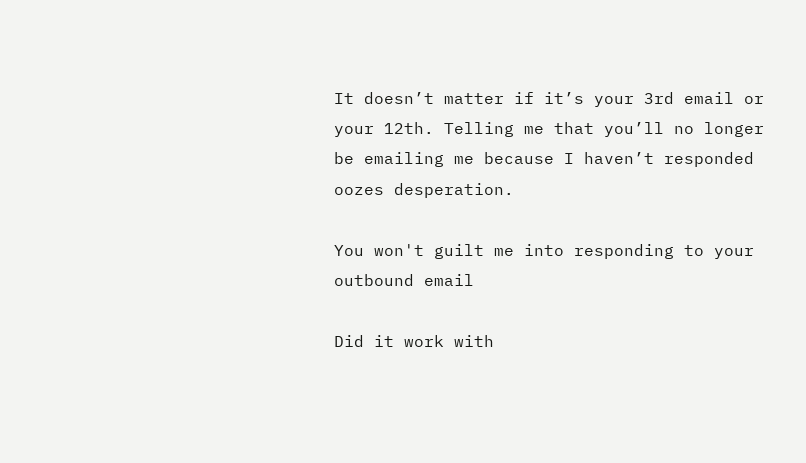It doesn’t matter if it’s your 3rd email or your 12th. Telling me that you’ll no longer be emailing me because I haven’t responded oozes desperation.

You won't guilt me into responding to your outbound email

Did it work with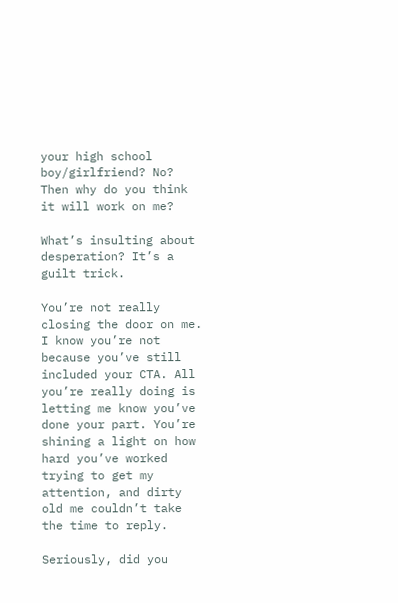your high school boy/girlfriend? No? Then why do you think it will work on me?

What’s insulting about desperation? It’s a guilt trick.

You’re not really closing the door on me. I know you’re not because you’ve still included your CTA. All you’re really doing is letting me know you’ve done your part. You’re shining a light on how hard you’ve worked trying to get my attention, and dirty old me couldn’t take the time to reply.

Seriously, did you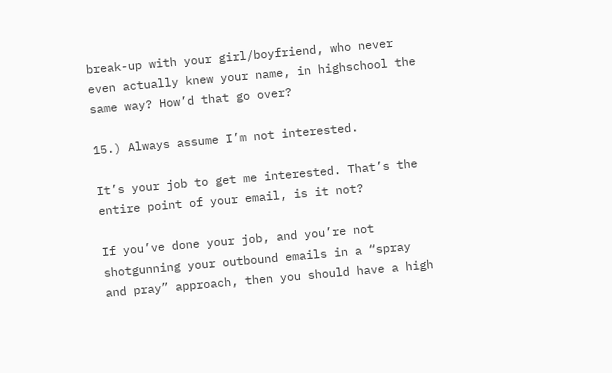break-up with your girl/boyfriend, who never even actually knew your name, in highschool the same way? How’d that go over?

15.) Always assume I’m not interested.

It’s your job to get me interested. That’s the entire point of your email, is it not?

If you’ve done your job, and you’re not shotgunning your outbound emails in a “spray and pray” approach, then you should have a high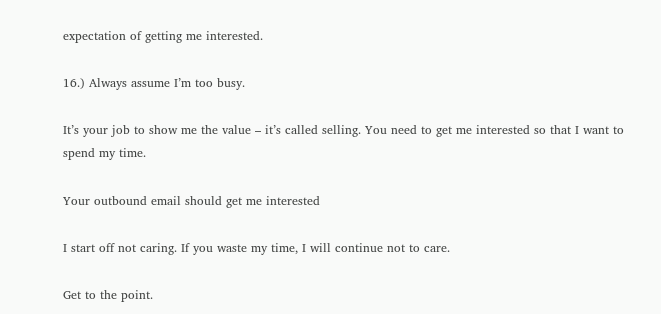expectation of getting me interested.

16.) Always assume I’m too busy.

It’s your job to show me the value – it’s called selling. You need to get me interested so that I want to spend my time.

Your outbound email should get me interested

I start off not caring. If you waste my time, I will continue not to care.

Get to the point.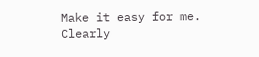Make it easy for me. Clearly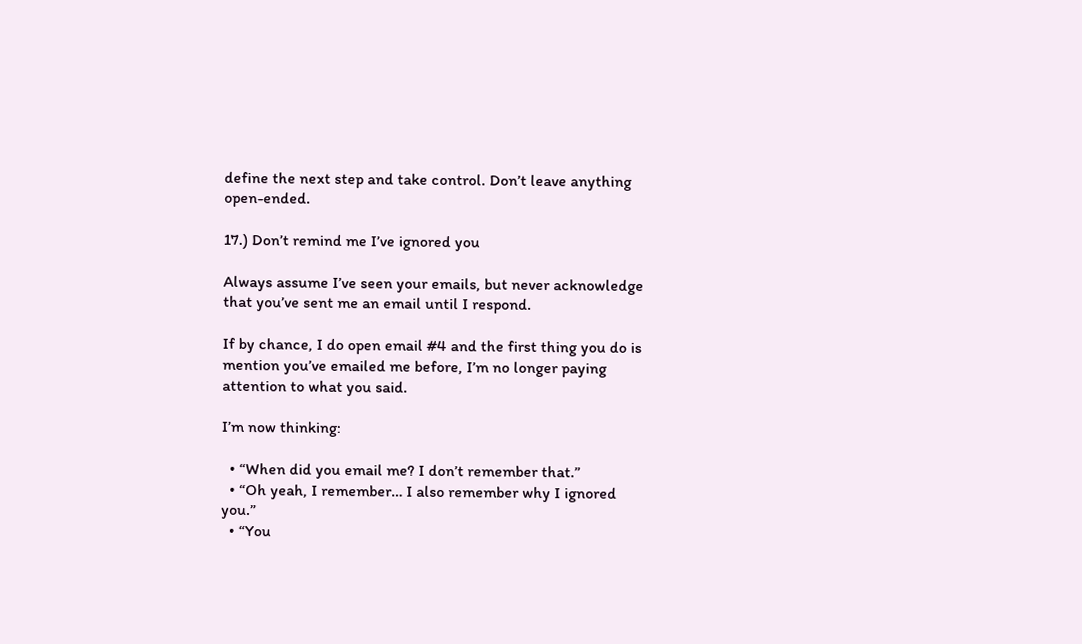define the next step and take control. Don’t leave anything open-ended.

17.) Don’t remind me I’ve ignored you

Always assume I’ve seen your emails, but never acknowledge that you’ve sent me an email until I respond.

If by chance, I do open email #4 and the first thing you do is mention you’ve emailed me before, I’m no longer paying attention to what you said.

I’m now thinking:

  • “When did you email me? I don’t remember that.”
  • “Oh yeah, I remember… I also remember why I ignored you.”
  • “You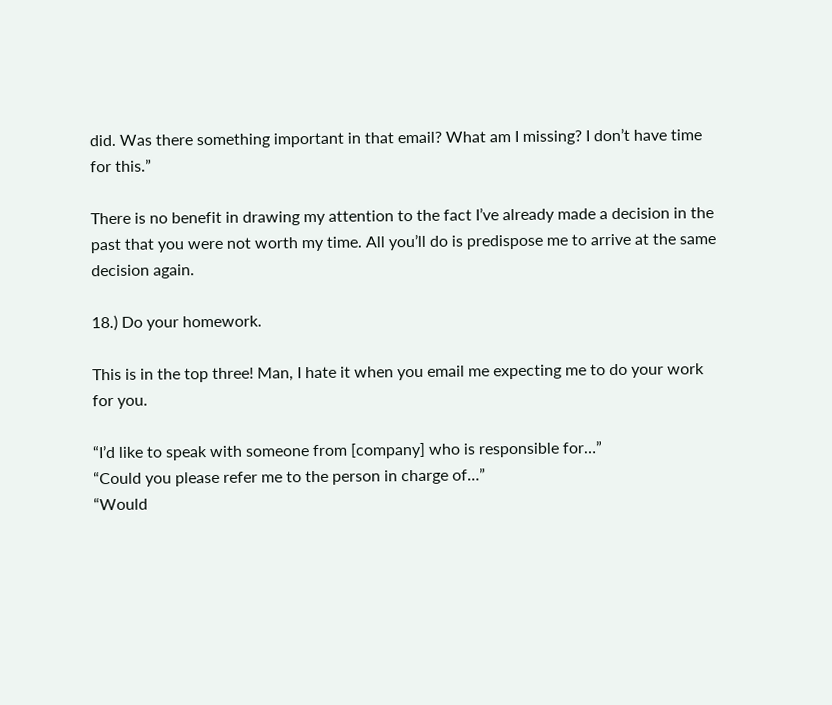did. Was there something important in that email? What am I missing? I don’t have time for this.”

There is no benefit in drawing my attention to the fact I’ve already made a decision in the past that you were not worth my time. All you’ll do is predispose me to arrive at the same decision again.

18.) Do your homework.

This is in the top three! Man, I hate it when you email me expecting me to do your work for you.

“I’d like to speak with someone from [company] who is responsible for…”
“Could you please refer me to the person in charge of…”
“Would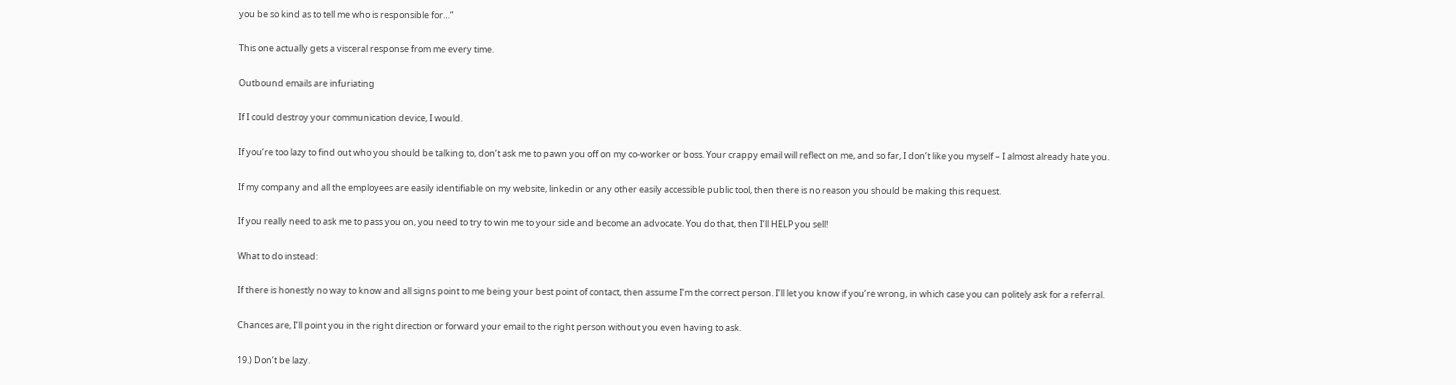you be so kind as to tell me who is responsible for…”

This one actually gets a visceral response from me every time.

Outbound emails are infuriating

If I could destroy your communication device, I would.

If you’re too lazy to find out who you should be talking to, don’t ask me to pawn you off on my co-worker or boss. Your crappy email will reflect on me, and so far, I don’t like you myself – I almost already hate you.

If my company and all the employees are easily identifiable on my website, linkedin or any other easily accessible public tool, then there is no reason you should be making this request.

If you really need to ask me to pass you on, you need to try to win me to your side and become an advocate. You do that, then I’ll HELP you sell!

What to do instead:

If there is honestly no way to know and all signs point to me being your best point of contact, then assume I’m the correct person. I’ll let you know if you’re wrong, in which case you can politely ask for a referral.

Chances are, I’ll point you in the right direction or forward your email to the right person without you even having to ask.

19.) Don’t be lazy.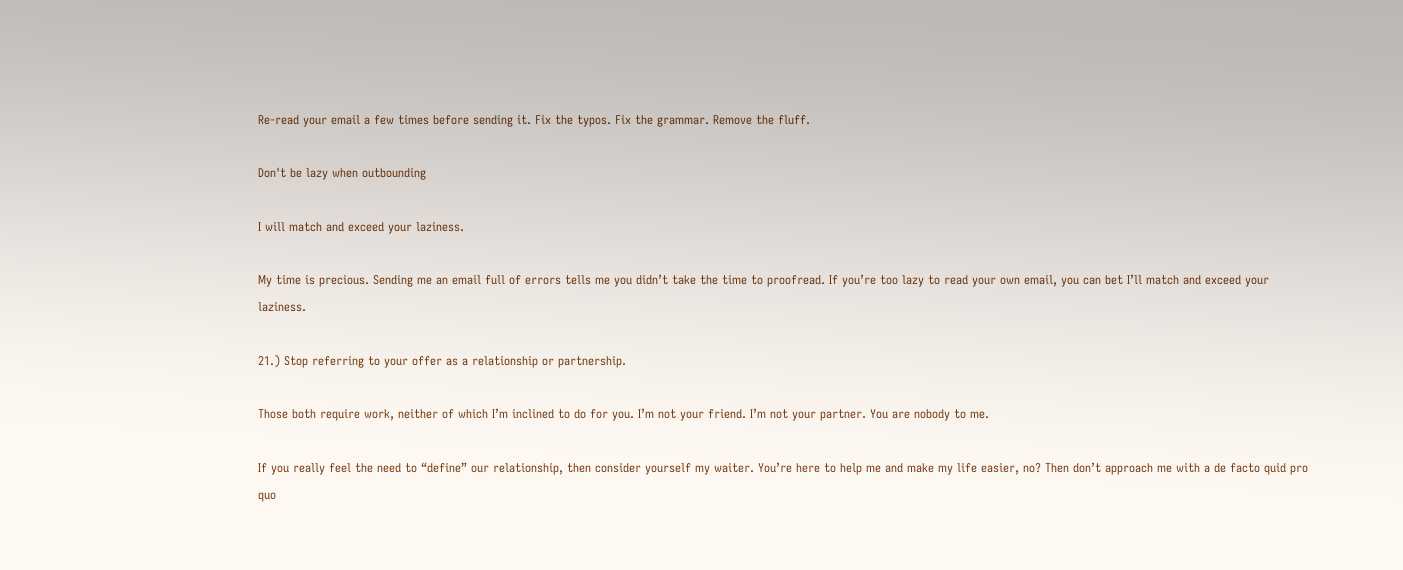Re-read your email a few times before sending it. Fix the typos. Fix the grammar. Remove the fluff.

Don't be lazy when outbounding

I will match and exceed your laziness.

My time is precious. Sending me an email full of errors tells me you didn’t take the time to proofread. If you’re too lazy to read your own email, you can bet I’ll match and exceed your laziness.

21.) Stop referring to your offer as a relationship or partnership.

Those both require work, neither of which I’m inclined to do for you. I’m not your friend. I’m not your partner. You are nobody to me.

If you really feel the need to “define” our relationship, then consider yourself my waiter. You’re here to help me and make my life easier, no? Then don’t approach me with a de facto quid pro quo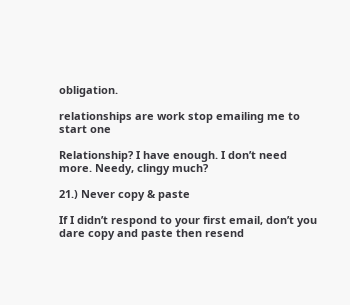obligation.

relationships are work stop emailing me to start one

Relationship? I have enough. I don’t need more. Needy, clingy much?

21.) Never copy & paste

If I didn’t respond to your first email, don’t you dare copy and paste then resend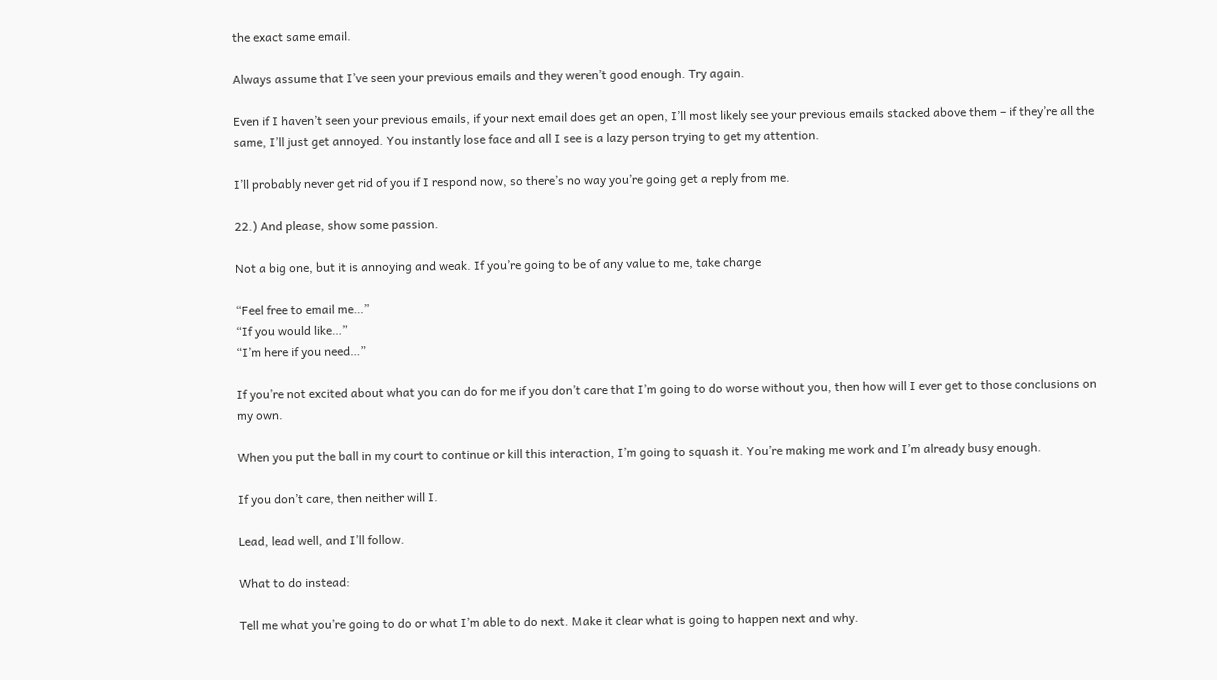the exact same email.

Always assume that I’ve seen your previous emails and they weren’t good enough. Try again.

Even if I haven’t seen your previous emails, if your next email does get an open, I’ll most likely see your previous emails stacked above them – if they’re all the same, I’ll just get annoyed. You instantly lose face and all I see is a lazy person trying to get my attention.

I’ll probably never get rid of you if I respond now, so there’s no way you’re going get a reply from me.

22.) And please, show some passion.

Not a big one, but it is annoying and weak. If you’re going to be of any value to me, take charge

“Feel free to email me…”
“If you would like…”
“I’m here if you need…”

If you’re not excited about what you can do for me if you don’t care that I’m going to do worse without you, then how will I ever get to those conclusions on my own.

When you put the ball in my court to continue or kill this interaction, I’m going to squash it. You’re making me work and I’m already busy enough.

If you don’t care, then neither will I.

Lead, lead well, and I’ll follow.

What to do instead:

Tell me what you’re going to do or what I’m able to do next. Make it clear what is going to happen next and why.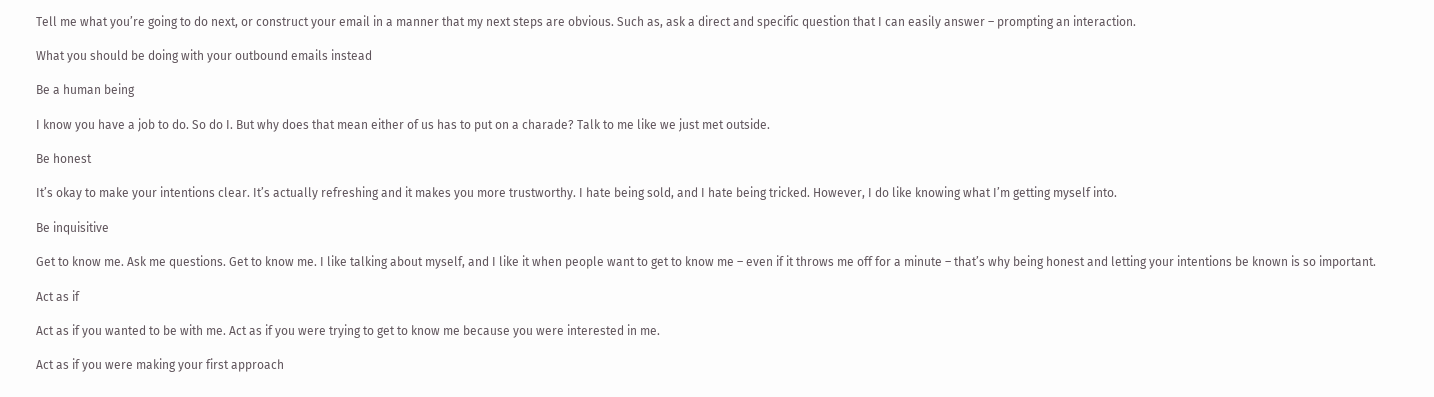Tell me what you’re going to do next, or construct your email in a manner that my next steps are obvious. Such as, ask a direct and specific question that I can easily answer – prompting an interaction.

What you should be doing with your outbound emails instead

Be a human being

I know you have a job to do. So do I. But why does that mean either of us has to put on a charade? Talk to me like we just met outside.

Be honest

It’s okay to make your intentions clear. It’s actually refreshing and it makes you more trustworthy. I hate being sold, and I hate being tricked. However, I do like knowing what I’m getting myself into.

Be inquisitive

Get to know me. Ask me questions. Get to know me. I like talking about myself, and I like it when people want to get to know me – even if it throws me off for a minute – that’s why being honest and letting your intentions be known is so important.

Act as if

Act as if you wanted to be with me. Act as if you were trying to get to know me because you were interested in me.

Act as if you were making your first approach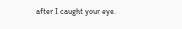after I caught your eye.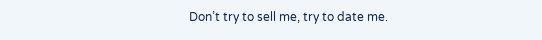Don’t try to sell me, try to date me.